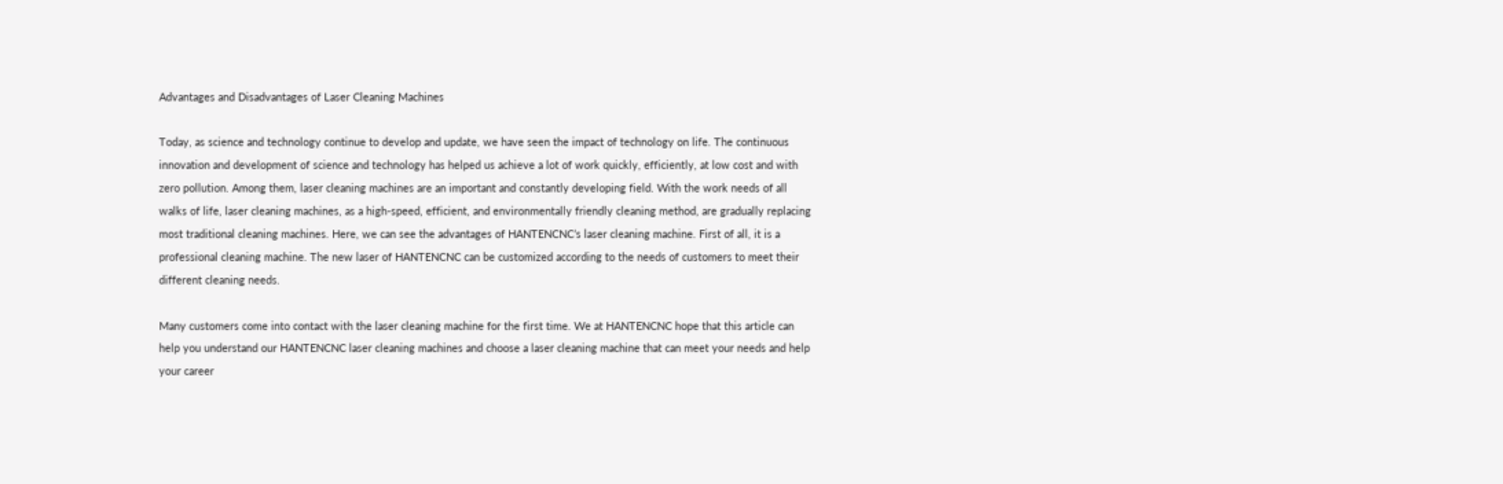Advantages and Disadvantages of Laser Cleaning Machines

Today, as science and technology continue to develop and update, we have seen the impact of technology on life. The continuous innovation and development of science and technology has helped us achieve a lot of work quickly, efficiently, at low cost and with zero pollution. Among them, laser cleaning machines are an important and constantly developing field. With the work needs of all walks of life, laser cleaning machines, as a high-speed, efficient, and environmentally friendly cleaning method, are gradually replacing most traditional cleaning machines. Here, we can see the advantages of HANTENCNC’s laser cleaning machine. First of all, it is a professional cleaning machine. The new laser of HANTENCNC can be customized according to the needs of customers to meet their different cleaning needs.

Many customers come into contact with the laser cleaning machine for the first time. We at HANTENCNC hope that this article can help you understand our HANTENCNC laser cleaning machines and choose a laser cleaning machine that can meet your needs and help your career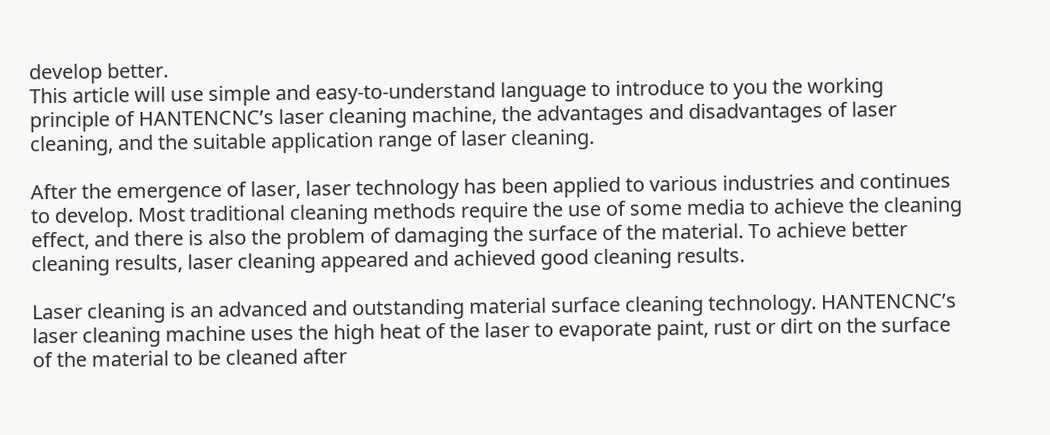develop better.
This article will use simple and easy-to-understand language to introduce to you the working principle of HANTENCNC’s laser cleaning machine, the advantages and disadvantages of laser cleaning, and the suitable application range of laser cleaning.

After the emergence of laser, laser technology has been applied to various industries and continues to develop. Most traditional cleaning methods require the use of some media to achieve the cleaning effect, and there is also the problem of damaging the surface of the material. To achieve better cleaning results, laser cleaning appeared and achieved good cleaning results.

Laser cleaning is an advanced and outstanding material surface cleaning technology. HANTENCNC’s laser cleaning machine uses the high heat of the laser to evaporate paint, rust or dirt on the surface of the material to be cleaned after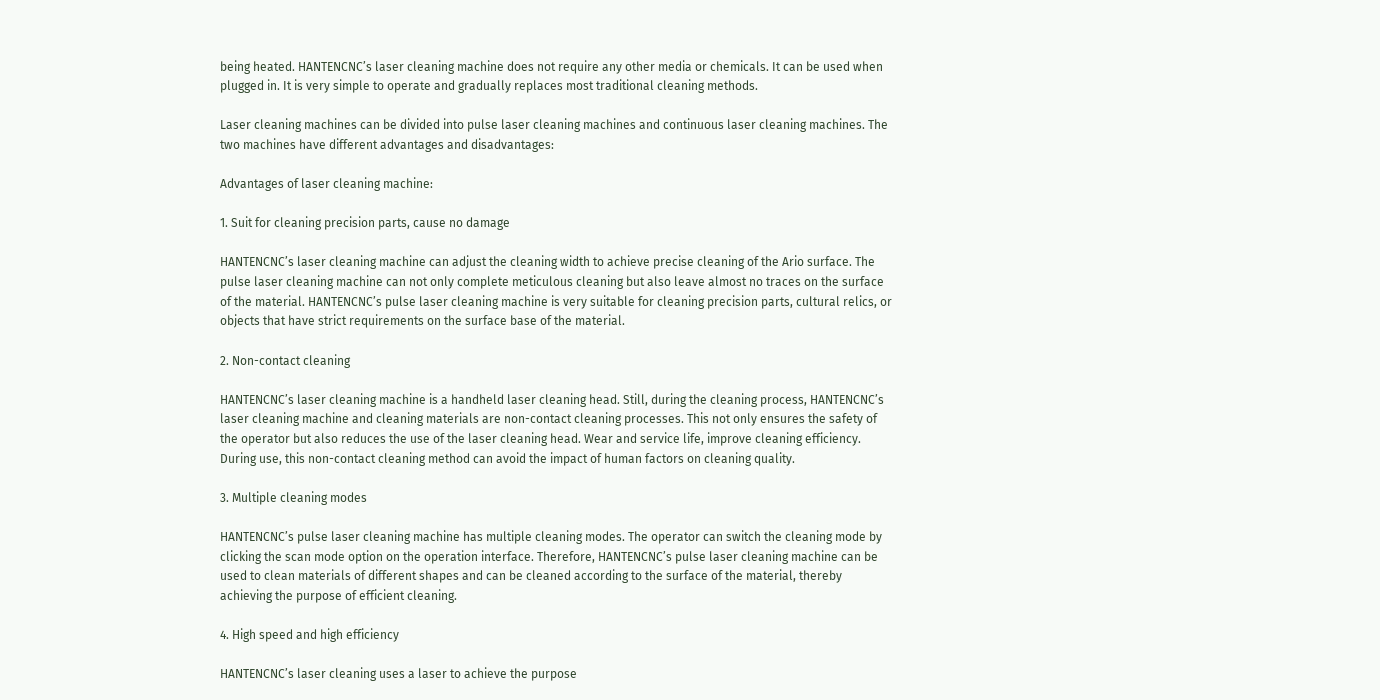being heated. HANTENCNC’s laser cleaning machine does not require any other media or chemicals. It can be used when plugged in. It is very simple to operate and gradually replaces most traditional cleaning methods.

Laser cleaning machines can be divided into pulse laser cleaning machines and continuous laser cleaning machines. The two machines have different advantages and disadvantages:

Advantages of laser cleaning machine:

1. Suit for cleaning precision parts, cause no damage

HANTENCNC’s laser cleaning machine can adjust the cleaning width to achieve precise cleaning of the Ario surface. The pulse laser cleaning machine can not only complete meticulous cleaning but also leave almost no traces on the surface of the material. HANTENCNC’s pulse laser cleaning machine is very suitable for cleaning precision parts, cultural relics, or objects that have strict requirements on the surface base of the material.

2. Non-contact cleaning

HANTENCNC’s laser cleaning machine is a handheld laser cleaning head. Still, during the cleaning process, HANTENCNC’s laser cleaning machine and cleaning materials are non-contact cleaning processes. This not only ensures the safety of the operator but also reduces the use of the laser cleaning head. Wear and service life, improve cleaning efficiency. During use, this non-contact cleaning method can avoid the impact of human factors on cleaning quality.

3. Multiple cleaning modes

HANTENCNC’s pulse laser cleaning machine has multiple cleaning modes. The operator can switch the cleaning mode by clicking the scan mode option on the operation interface. Therefore, HANTENCNC’s pulse laser cleaning machine can be used to clean materials of different shapes and can be cleaned according to the surface of the material, thereby achieving the purpose of efficient cleaning.

4. High speed and high efficiency

HANTENCNC’s laser cleaning uses a laser to achieve the purpose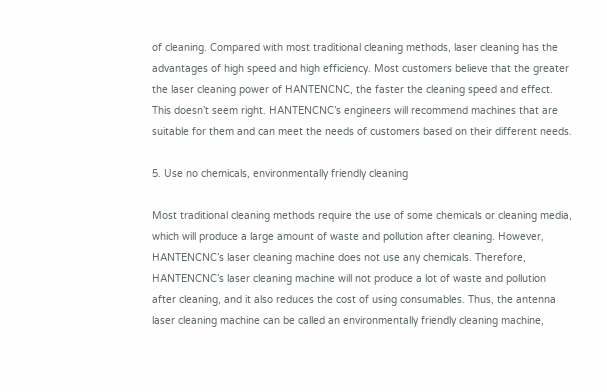of cleaning. Compared with most traditional cleaning methods, laser cleaning has the advantages of high speed and high efficiency. Most customers believe that the greater the laser cleaning power of HANTENCNC, the faster the cleaning speed and effect. This doesn’t seem right. HANTENCNC’s engineers will recommend machines that are suitable for them and can meet the needs of customers based on their different needs.

5. Use no chemicals, environmentally friendly cleaning

Most traditional cleaning methods require the use of some chemicals or cleaning media, which will produce a large amount of waste and pollution after cleaning. However, HANTENCNC’s laser cleaning machine does not use any chemicals. Therefore, HANTENCNC’s laser cleaning machine will not produce a lot of waste and pollution after cleaning, and it also reduces the cost of using consumables. Thus, the antenna laser cleaning machine can be called an environmentally friendly cleaning machine,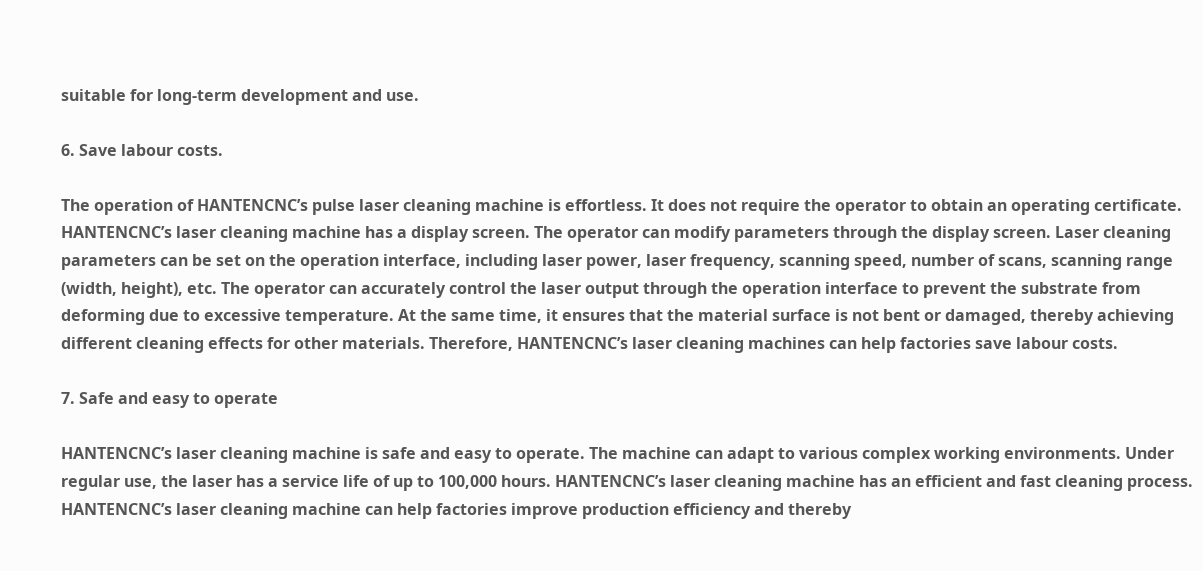suitable for long-term development and use.

6. Save labour costs.

The operation of HANTENCNC’s pulse laser cleaning machine is effortless. It does not require the operator to obtain an operating certificate. HANTENCNC’s laser cleaning machine has a display screen. The operator can modify parameters through the display screen. Laser cleaning parameters can be set on the operation interface, including laser power, laser frequency, scanning speed, number of scans, scanning range (width, height), etc. The operator can accurately control the laser output through the operation interface to prevent the substrate from deforming due to excessive temperature. At the same time, it ensures that the material surface is not bent or damaged, thereby achieving different cleaning effects for other materials. Therefore, HANTENCNC’s laser cleaning machines can help factories save labour costs.

7. Safe and easy to operate

HANTENCNC’s laser cleaning machine is safe and easy to operate. The machine can adapt to various complex working environments. Under regular use, the laser has a service life of up to 100,000 hours. HANTENCNC’s laser cleaning machine has an efficient and fast cleaning process. HANTENCNC’s laser cleaning machine can help factories improve production efficiency and thereby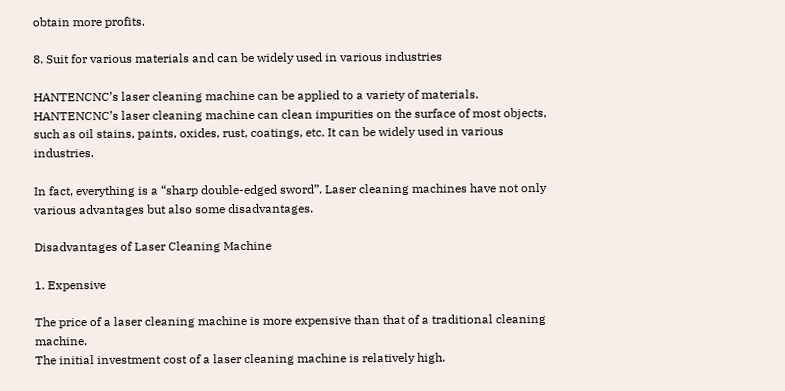obtain more profits.

8. Suit for various materials and can be widely used in various industries

HANTENCNC’s laser cleaning machine can be applied to a variety of materials. HANTENCNC’s laser cleaning machine can clean impurities on the surface of most objects, such as oil stains, paints, oxides, rust, coatings, etc. It can be widely used in various industries.

In fact, everything is a “sharp double-edged sword”. Laser cleaning machines have not only various advantages but also some disadvantages.

Disadvantages of Laser Cleaning Machine

1. Expensive

The price of a laser cleaning machine is more expensive than that of a traditional cleaning machine.
The initial investment cost of a laser cleaning machine is relatively high.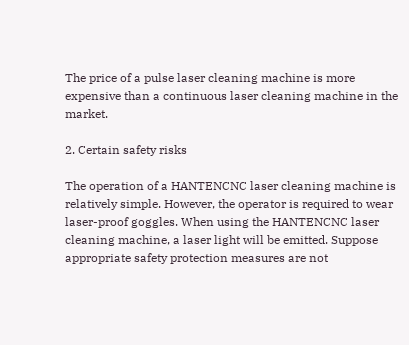The price of a pulse laser cleaning machine is more expensive than a continuous laser cleaning machine in the market.

2. Certain safety risks

The operation of a HANTENCNC laser cleaning machine is relatively simple. However, the operator is required to wear laser-proof goggles. When using the HANTENCNC laser cleaning machine, a laser light will be emitted. Suppose appropriate safety protection measures are not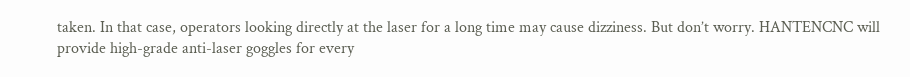taken. In that case, operators looking directly at the laser for a long time may cause dizziness. But don’t worry. HANTENCNC will provide high-grade anti-laser goggles for every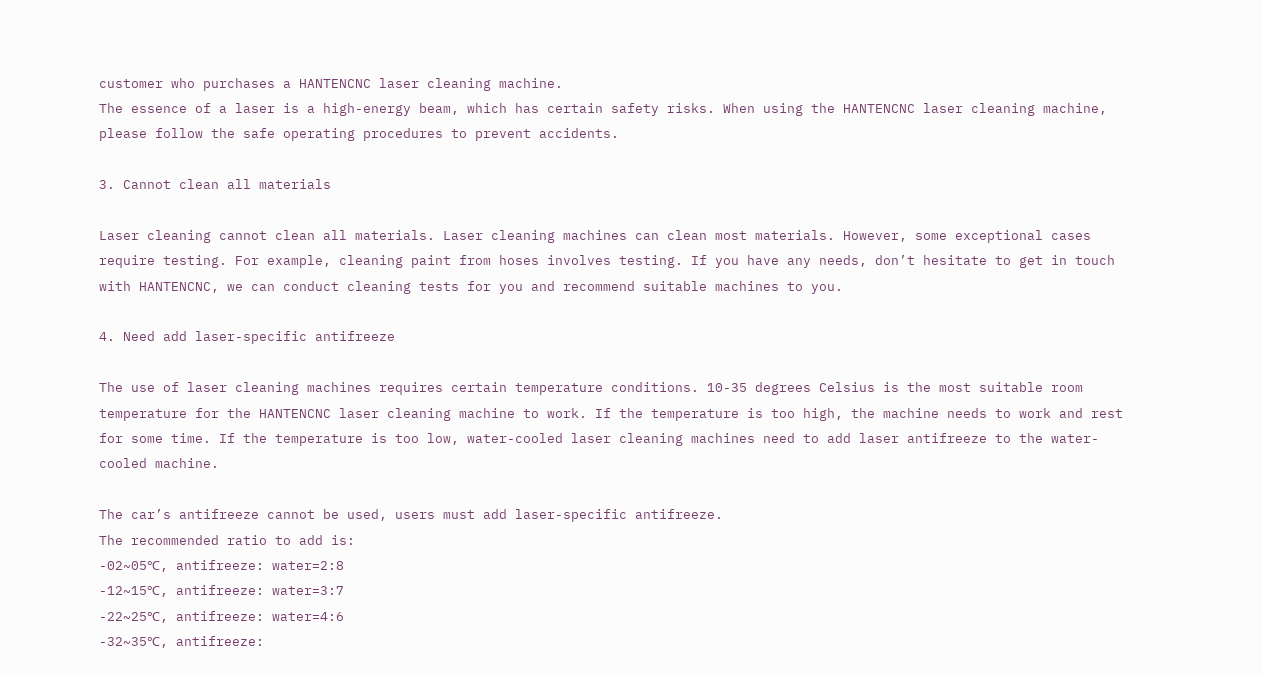customer who purchases a HANTENCNC laser cleaning machine.
The essence of a laser is a high-energy beam, which has certain safety risks. When using the HANTENCNC laser cleaning machine, please follow the safe operating procedures to prevent accidents.

3. Cannot clean all materials

Laser cleaning cannot clean all materials. Laser cleaning machines can clean most materials. However, some exceptional cases require testing. For example, cleaning paint from hoses involves testing. If you have any needs, don’t hesitate to get in touch with HANTENCNC, we can conduct cleaning tests for you and recommend suitable machines to you.

4. Need add laser-specific antifreeze

The use of laser cleaning machines requires certain temperature conditions. 10-35 degrees Celsius is the most suitable room temperature for the HANTENCNC laser cleaning machine to work. If the temperature is too high, the machine needs to work and rest for some time. If the temperature is too low, water-cooled laser cleaning machines need to add laser antifreeze to the water-cooled machine.

The car’s antifreeze cannot be used, users must add laser-specific antifreeze.
The recommended ratio to add is:
-02~05℃, antifreeze: water=2:8
-12~15℃, antifreeze: water=3:7
-22~25℃, antifreeze: water=4:6
-32~35℃, antifreeze: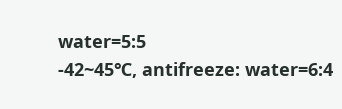water=5:5
-42~45℃, antifreeze: water=6:4